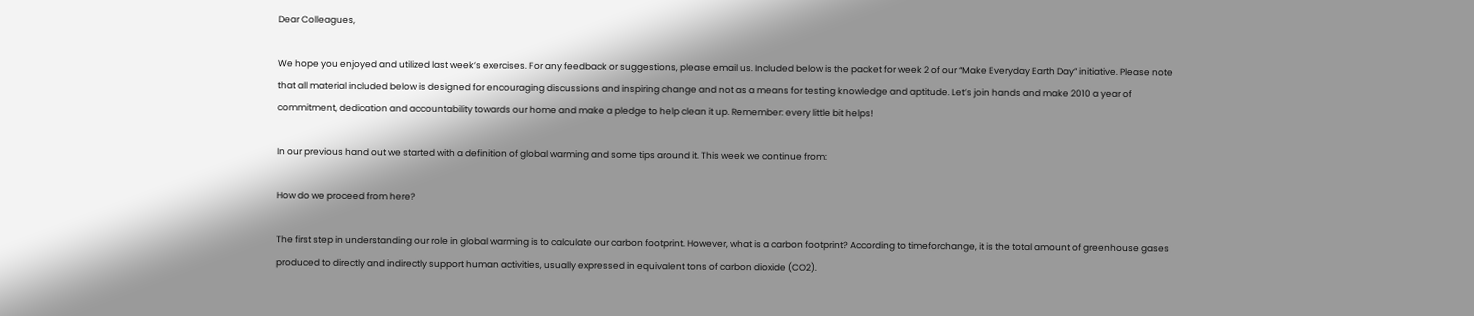Dear Colleagues,

We hope you enjoyed and utilized last week’s exercises. For any feedback or suggestions, please email us. Included below is the packet for week 2 of our “Make Everyday Earth Day” initiative. Please note that all material included below is designed for encouraging discussions and inspiring change and not as a means for testing knowledge and aptitude. Let’s join hands and make 2010 a year of commitment, dedication and accountability towards our home and make a pledge to help clean it up. Remember: every little bit helps!

In our previous hand out we started with a definition of global warming and some tips around it. This week we continue from:

How do we proceed from here?

The first step in understanding our role in global warming is to calculate our carbon footprint. However, what is a carbon footprint? According to timeforchange, it is the total amount of greenhouse gases produced to directly and indirectly support human activities, usually expressed in equivalent tons of carbon dioxide (CO2).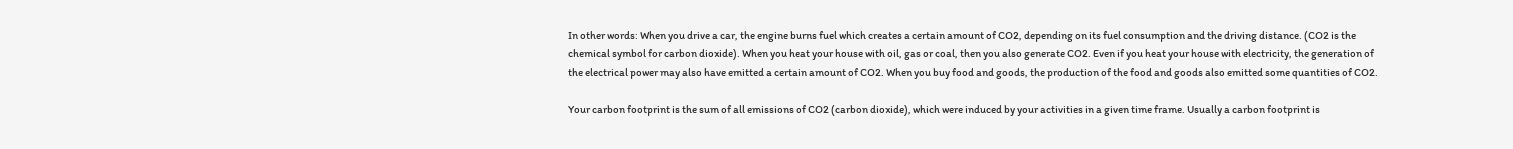In other words: When you drive a car, the engine burns fuel which creates a certain amount of CO2, depending on its fuel consumption and the driving distance. (CO2 is the chemical symbol for carbon dioxide). When you heat your house with oil, gas or coal, then you also generate CO2. Even if you heat your house with electricity, the generation of the electrical power may also have emitted a certain amount of CO2. When you buy food and goods, the production of the food and goods also emitted some quantities of CO2.

Your carbon footprint is the sum of all emissions of CO2 (carbon dioxide), which were induced by your activities in a given time frame. Usually a carbon footprint is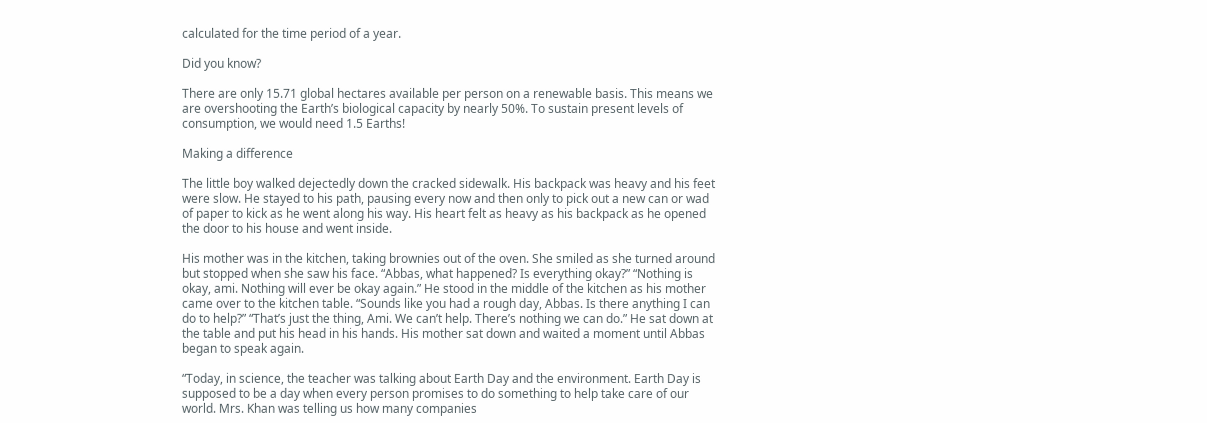calculated for the time period of a year.

Did you know?

There are only 15.71 global hectares available per person on a renewable basis. This means we are overshooting the Earth’s biological capacity by nearly 50%. To sustain present levels of consumption, we would need 1.5 Earths!

Making a difference

The little boy walked dejectedly down the cracked sidewalk. His backpack was heavy and his feet were slow. He stayed to his path, pausing every now and then only to pick out a new can or wad of paper to kick as he went along his way. His heart felt as heavy as his backpack as he opened the door to his house and went inside.

His mother was in the kitchen, taking brownies out of the oven. She smiled as she turned around but stopped when she saw his face. “Abbas, what happened? Is everything okay?” “Nothing is okay, ami. Nothing will ever be okay again.” He stood in the middle of the kitchen as his mother came over to the kitchen table. “Sounds like you had a rough day, Abbas. Is there anything I can do to help?” “That’s just the thing, Ami. We can’t help. There’s nothing we can do.” He sat down at the table and put his head in his hands. His mother sat down and waited a moment until Abbas began to speak again.

“Today, in science, the teacher was talking about Earth Day and the environment. Earth Day is supposed to be a day when every person promises to do something to help take care of our world. Mrs. Khan was telling us how many companies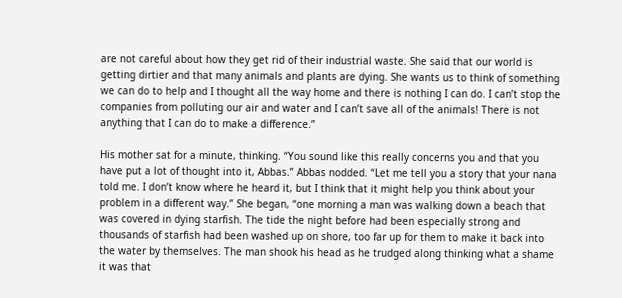are not careful about how they get rid of their industrial waste. She said that our world is getting dirtier and that many animals and plants are dying. She wants us to think of something we can do to help and I thought all the way home and there is nothing I can do. I can’t stop the companies from polluting our air and water and I can’t save all of the animals! There is not anything that I can do to make a difference.”

His mother sat for a minute, thinking. “You sound like this really concerns you and that you have put a lot of thought into it, Abbas.” Abbas nodded. “Let me tell you a story that your nana told me. I don’t know where he heard it, but I think that it might help you think about your problem in a different way.” She began, “one morning a man was walking down a beach that was covered in dying starfish. The tide the night before had been especially strong and thousands of starfish had been washed up on shore, too far up for them to make it back into the water by themselves. The man shook his head as he trudged along thinking what a shame it was that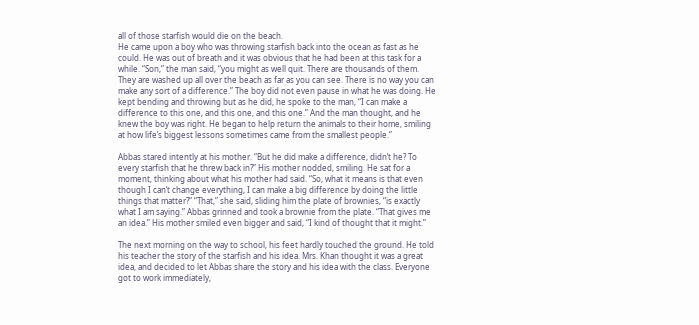all of those starfish would die on the beach.
He came upon a boy who was throwing starfish back into the ocean as fast as he could. He was out of breath and it was obvious that he had been at this task for a while. “Son,” the man said, “you might as well quit. There are thousands of them. They are washed up all over the beach as far as you can see. There is no way you can make any sort of a difference.” The boy did not even pause in what he was doing. He kept bending and throwing but as he did, he spoke to the man, “I can make a difference to this one, and this one, and this one.” And the man thought, and he knew the boy was right. He began to help return the animals to their home, smiling at how life’s biggest lessons sometimes came from the smallest people.”

Abbas stared intently at his mother. “But he did make a difference, didn’t he? To every starfish that he threw back in?” His mother nodded, smiling. He sat for a moment, thinking about what his mother had said. “So, what it means is that even though I can’t change everything, I can make a big difference by doing the little things that matter?” “That,” she said, sliding him the plate of brownies, “is exactly what I am saying.” Abbas grinned and took a brownie from the plate. “That gives me an idea.” His mother smiled even bigger and said, “I kind of thought that it might.”

The next morning on the way to school, his feet hardly touched the ground. He told his teacher the story of the starfish and his idea. Mrs. Khan thought it was a great idea, and decided to let Abbas share the story and his idea with the class. Everyone got to work immediately,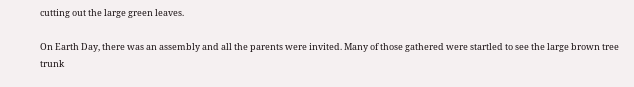cutting out the large green leaves.

On Earth Day, there was an assembly and all the parents were invited. Many of those gathered were startled to see the large brown tree trunk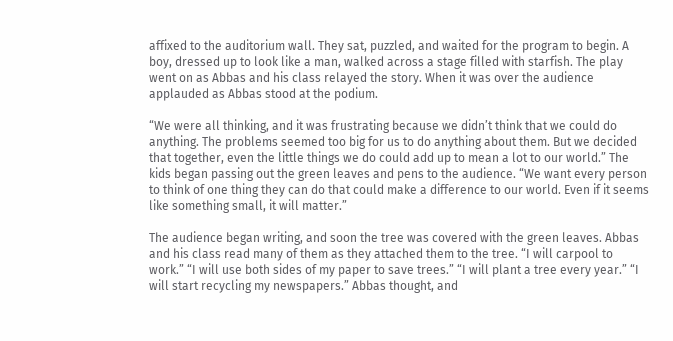affixed to the auditorium wall. They sat, puzzled, and waited for the program to begin. A boy, dressed up to look like a man, walked across a stage filled with starfish. The play went on as Abbas and his class relayed the story. When it was over the audience applauded as Abbas stood at the podium.

“We were all thinking, and it was frustrating because we didn’t think that we could do anything. The problems seemed too big for us to do anything about them. But we decided that together, even the little things we do could add up to mean a lot to our world.” The kids began passing out the green leaves and pens to the audience. “We want every person to think of one thing they can do that could make a difference to our world. Even if it seems like something small, it will matter.”

The audience began writing, and soon the tree was covered with the green leaves. Abbas and his class read many of them as they attached them to the tree. “I will carpool to work.” “I will use both sides of my paper to save trees.” “I will plant a tree every year.” “I will start recycling my newspapers.” Abbas thought, and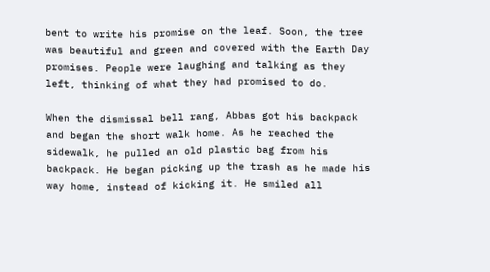bent to write his promise on the leaf. Soon, the tree was beautiful and green and covered with the Earth Day promises. People were laughing and talking as they left, thinking of what they had promised to do.

When the dismissal bell rang, Abbas got his backpack and began the short walk home. As he reached the sidewalk, he pulled an old plastic bag from his backpack. He began picking up the trash as he made his way home, instead of kicking it. He smiled all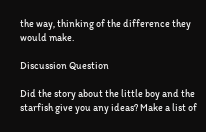the way, thinking of the difference they would make.

Discussion Question

Did the story about the little boy and the starfish give you any ideas? Make a list of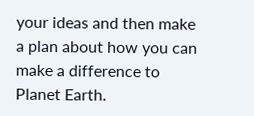your ideas and then make a plan about how you can make a difference to Planet Earth.